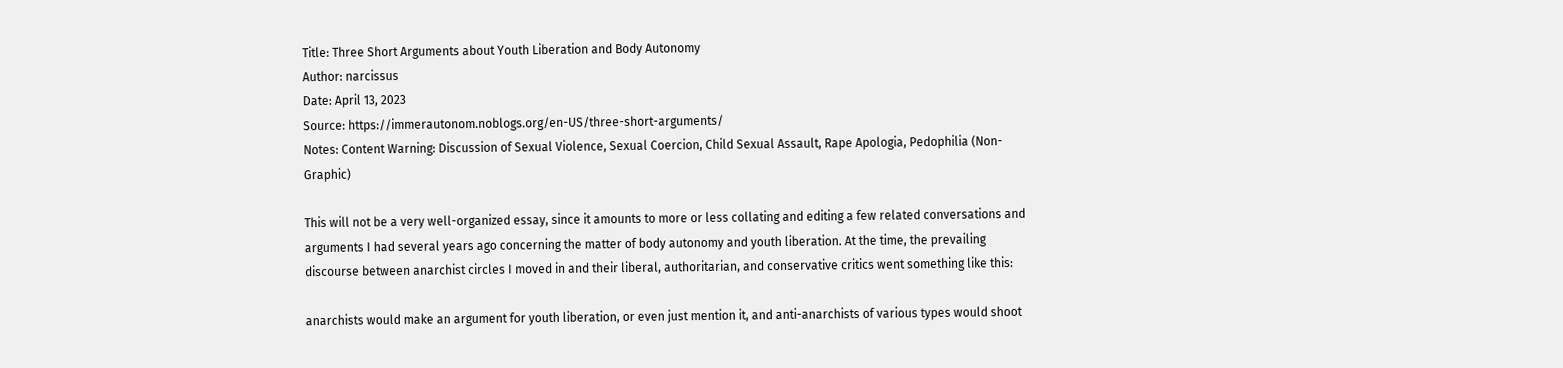Title: Three Short Arguments about Youth Liberation and Body Autonomy
Author: narcissus
Date: April 13, 2023
Source: https://immerautonom.noblogs.org/en-US/three-short-arguments/
Notes: Content Warning: Discussion of Sexual Violence, Sexual Coercion, Child Sexual Assault, Rape Apologia, Pedophilia (Non-Graphic)

This will not be a very well-organized essay, since it amounts to more or less collating and editing a few related conversations and arguments I had several years ago concerning the matter of body autonomy and youth liberation. At the time, the prevailing discourse between anarchist circles I moved in and their liberal, authoritarian, and conservative critics went something like this:

anarchists would make an argument for youth liberation, or even just mention it, and anti-anarchists of various types would shoot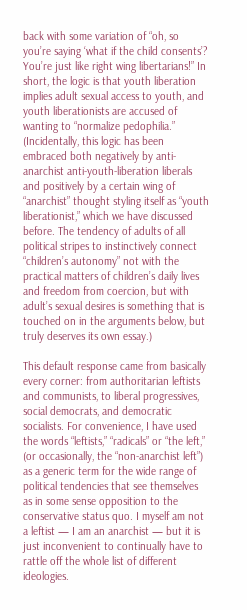back with some variation of “oh, so you’re saying ‘what if the child consents’? You’re just like right wing libertarians!” In short, the logic is that youth liberation implies adult sexual access to youth, and youth liberationists are accused of wanting to “normalize pedophilia.”
(Incidentally, this logic has been embraced both negatively by anti-anarchist anti-youth-liberation liberals and positively by a certain wing of “anarchist” thought styling itself as “youth liberationist,” which we have discussed before. The tendency of adults of all political stripes to instinctively connect “children’s autonomy” not with the practical matters of children’s daily lives and freedom from coercion, but with adult’s sexual desires is something that is touched on in the arguments below, but truly deserves its own essay.)

This default response came from basically every corner: from authoritarian leftists and communists, to liberal progressives, social democrats, and democratic socialists. For convenience, I have used the words “leftists,” “radicals” or “the left,” (or occasionally, the “non-anarchist left”) as a generic term for the wide range of political tendencies that see themselves as in some sense opposition to the conservative status quo. I myself am not a leftist — I am an anarchist — but it is just inconvenient to continually have to rattle off the whole list of different ideologies.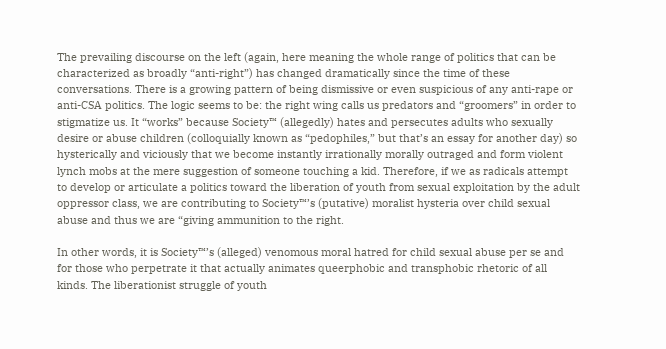The prevailing discourse on the left (again, here meaning the whole range of politics that can be characterized as broadly “anti-right”) has changed dramatically since the time of these conversations. There is a growing pattern of being dismissive or even suspicious of any anti-rape or anti-CSA politics. The logic seems to be: the right wing calls us predators and “groomers” in order to stigmatize us. It “works” because Society™ (allegedly) hates and persecutes adults who sexually desire or abuse children (colloquially known as “pedophiles,” but that’s an essay for another day) so hysterically and viciously that we become instantly irrationally morally outraged and form violent lynch mobs at the mere suggestion of someone touching a kid. Therefore, if we as radicals attempt to develop or articulate a politics toward the liberation of youth from sexual exploitation by the adult oppressor class, we are contributing to Society™’s (putative) moralist hysteria over child sexual abuse and thus we are “giving ammunition to the right.

In other words, it is Society™’s (alleged) venomous moral hatred for child sexual abuse per se and for those who perpetrate it that actually animates queerphobic and transphobic rhetoric of all kinds. The liberationist struggle of youth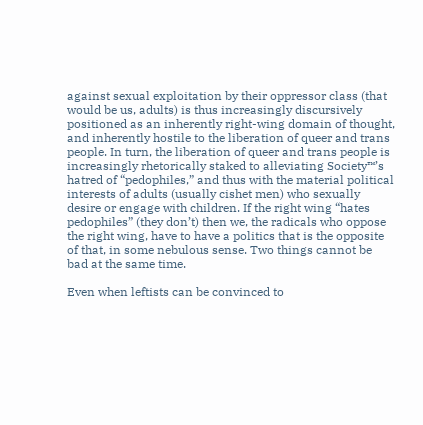against sexual exploitation by their oppressor class (that would be us, adults) is thus increasingly discursively positioned as an inherently right-wing domain of thought, and inherently hostile to the liberation of queer and trans people. In turn, the liberation of queer and trans people is increasingly rhetorically staked to alleviating Society™’s hatred of “pedophiles,” and thus with the material political interests of adults (usually cishet men) who sexually desire or engage with children. If the right wing “hates pedophiles” (they don’t) then we, the radicals who oppose the right wing, have to have a politics that is the opposite of that, in some nebulous sense. Two things cannot be bad at the same time.

Even when leftists can be convinced to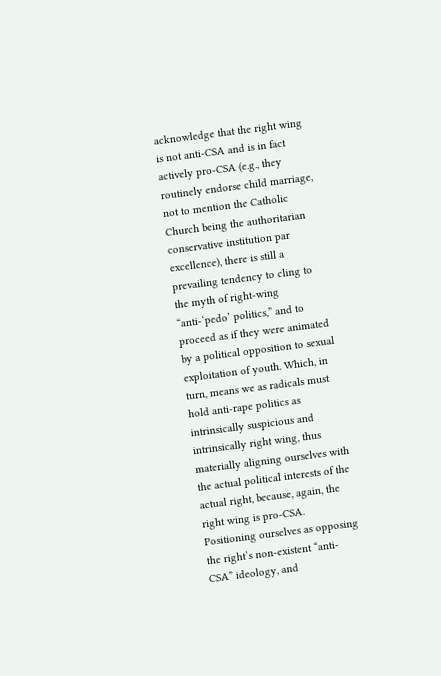acknowledge that the right wing is not anti-CSA and is in fact actively pro-CSA (e.g., they routinely endorse child marriage, not to mention the Catholic Church being the authoritarian conservative institution par excellence), there is still a prevailing tendency to cling to the myth of right-wing “anti-‘pedo’ politics,” and to proceed as if they were animated by a political opposition to sexual exploitation of youth. Which, in turn, means we as radicals must hold anti-rape politics as intrinsically suspicious and intrinsically right wing, thus materially aligning ourselves with the actual political interests of the actual right, because, again, the right wing is pro-CSA. Positioning ourselves as opposing the right’s non-existent “anti-CSA” ideology, and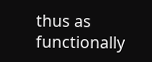thus as functionally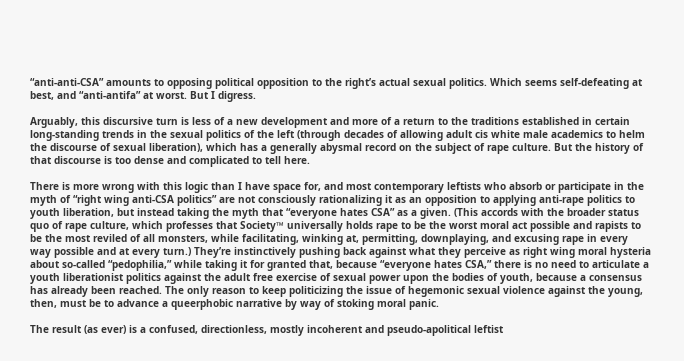“anti-anti-CSA” amounts to opposing political opposition to the right’s actual sexual politics. Which seems self-defeating at best, and “anti-antifa” at worst. But I digress.

Arguably, this discursive turn is less of a new development and more of a return to the traditions established in certain long-standing trends in the sexual politics of the left (through decades of allowing adult cis white male academics to helm the discourse of sexual liberation), which has a generally abysmal record on the subject of rape culture. But the history of that discourse is too dense and complicated to tell here.

There is more wrong with this logic than I have space for, and most contemporary leftists who absorb or participate in the myth of “right wing anti-CSA politics” are not consciously rationalizing it as an opposition to applying anti-rape politics to youth liberation, but instead taking the myth that “everyone hates CSA” as a given. (This accords with the broader status quo of rape culture, which professes that Society™ universally holds rape to be the worst moral act possible and rapists to be the most reviled of all monsters, while facilitating, winking at, permitting, downplaying, and excusing rape in every way possible and at every turn.) They’re instinctively pushing back against what they perceive as right wing moral hysteria about so-called “pedophilia,” while taking it for granted that, because “everyone hates CSA,” there is no need to articulate a youth liberationist politics against the adult free exercise of sexual power upon the bodies of youth, because a consensus has already been reached. The only reason to keep politicizing the issue of hegemonic sexual violence against the young, then, must be to advance a queerphobic narrative by way of stoking moral panic.

The result (as ever) is a confused, directionless, mostly incoherent and pseudo-apolitical leftist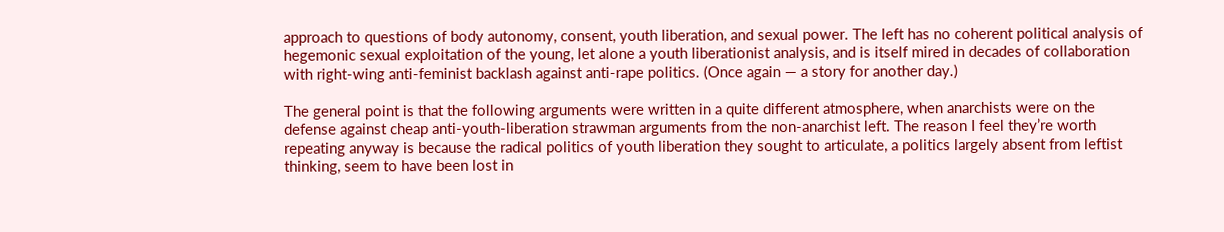approach to questions of body autonomy, consent, youth liberation, and sexual power. The left has no coherent political analysis of hegemonic sexual exploitation of the young, let alone a youth liberationist analysis, and is itself mired in decades of collaboration with right-wing anti-feminist backlash against anti-rape politics. (Once again — a story for another day.)

The general point is that the following arguments were written in a quite different atmosphere, when anarchists were on the defense against cheap anti-youth-liberation strawman arguments from the non-anarchist left. The reason I feel they’re worth repeating anyway is because the radical politics of youth liberation they sought to articulate, a politics largely absent from leftist thinking, seem to have been lost in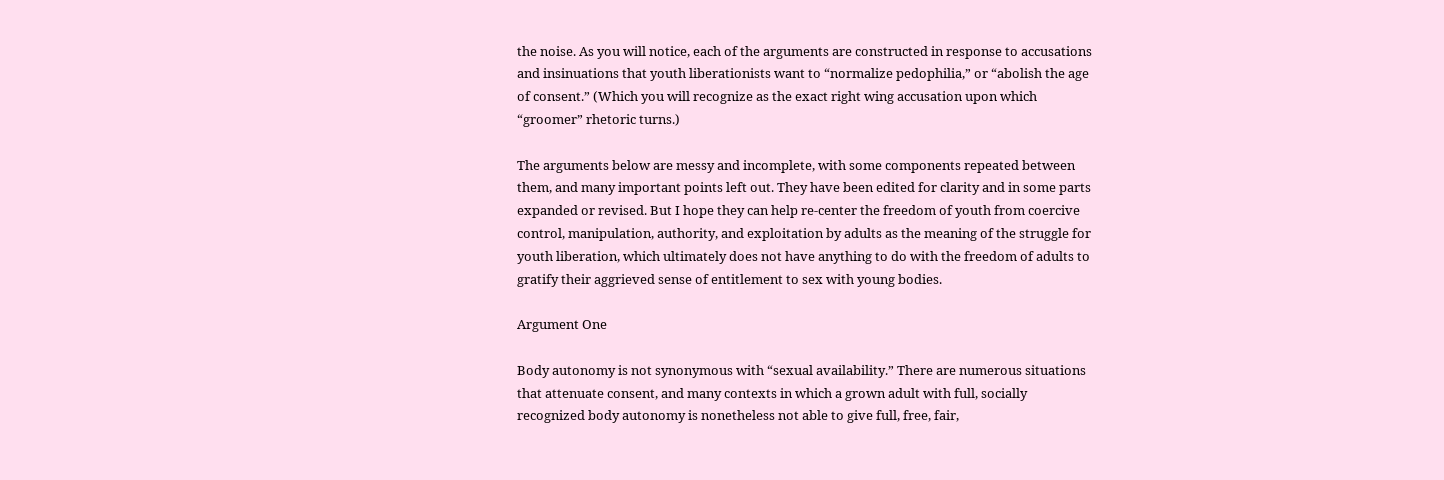the noise. As you will notice, each of the arguments are constructed in response to accusations and insinuations that youth liberationists want to “normalize pedophilia,” or “abolish the age of consent.” (Which you will recognize as the exact right wing accusation upon which “groomer” rhetoric turns.)

The arguments below are messy and incomplete, with some components repeated between them, and many important points left out. They have been edited for clarity and in some parts expanded or revised. But I hope they can help re-center the freedom of youth from coercive control, manipulation, authority, and exploitation by adults as the meaning of the struggle for youth liberation, which ultimately does not have anything to do with the freedom of adults to gratify their aggrieved sense of entitlement to sex with young bodies.

Argument One

Body autonomy is not synonymous with “sexual availability.” There are numerous situations that attenuate consent, and many contexts in which a grown adult with full, socially recognized body autonomy is nonetheless not able to give full, free, fair,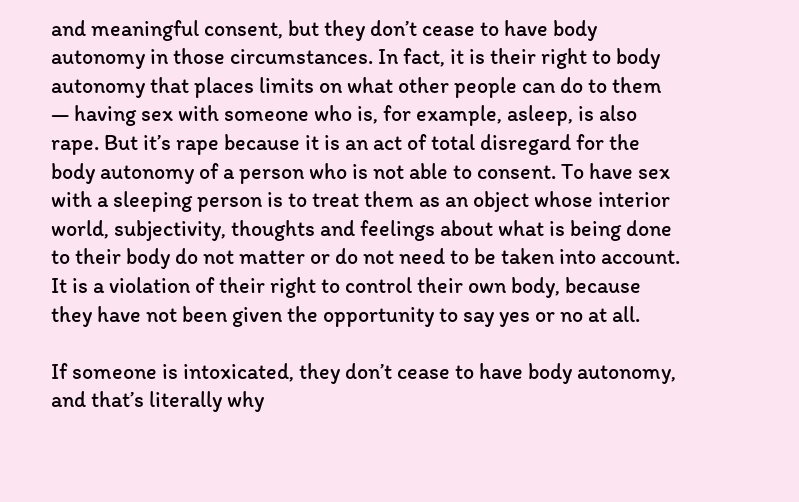and meaningful consent, but they don’t cease to have body autonomy in those circumstances. In fact, it is their right to body autonomy that places limits on what other people can do to them — having sex with someone who is, for example, asleep, is also rape. But it’s rape because it is an act of total disregard for the body autonomy of a person who is not able to consent. To have sex with a sleeping person is to treat them as an object whose interior world, subjectivity, thoughts and feelings about what is being done to their body do not matter or do not need to be taken into account. It is a violation of their right to control their own body, because they have not been given the opportunity to say yes or no at all.

If someone is intoxicated, they don’t cease to have body autonomy, and that’s literally why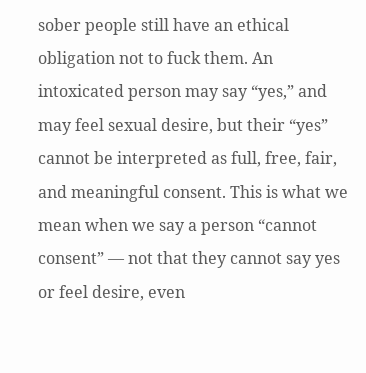sober people still have an ethical obligation not to fuck them. An intoxicated person may say “yes,” and may feel sexual desire, but their “yes” cannot be interpreted as full, free, fair, and meaningful consent. This is what we mean when we say a person “cannot consent” — not that they cannot say yes or feel desire, even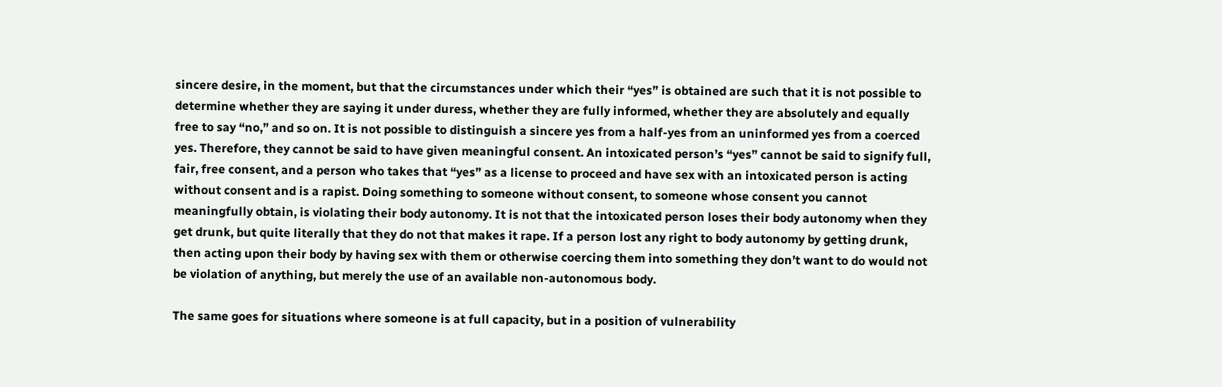sincere desire, in the moment, but that the circumstances under which their “yes” is obtained are such that it is not possible to determine whether they are saying it under duress, whether they are fully informed, whether they are absolutely and equally free to say “no,” and so on. It is not possible to distinguish a sincere yes from a half-yes from an uninformed yes from a coerced yes. Therefore, they cannot be said to have given meaningful consent. An intoxicated person’s “yes” cannot be said to signify full, fair, free consent, and a person who takes that “yes” as a license to proceed and have sex with an intoxicated person is acting without consent and is a rapist. Doing something to someone without consent, to someone whose consent you cannot meaningfully obtain, is violating their body autonomy. It is not that the intoxicated person loses their body autonomy when they get drunk, but quite literally that they do not that makes it rape. If a person lost any right to body autonomy by getting drunk, then acting upon their body by having sex with them or otherwise coercing them into something they don’t want to do would not be violation of anything, but merely the use of an available non-autonomous body.

The same goes for situations where someone is at full capacity, but in a position of vulnerability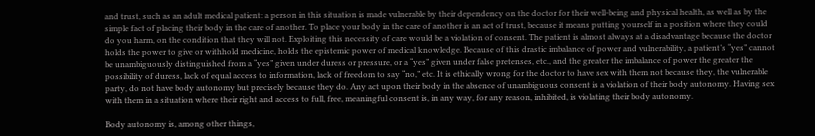and trust, such as an adult medical patient: a person in this situation is made vulnerable by their dependency on the doctor for their well-being and physical health, as well as by the simple fact of placing their body in the care of another. To place your body in the care of another is an act of trust, because it means putting yourself in a position where they could do you harm, on the condition that they will not. Exploiting this necessity of care would be a violation of consent. The patient is almost always at a disadvantage because the doctor holds the power to give or withhold medicine, holds the epistemic power of medical knowledge. Because of this drastic imbalance of power and vulnerability, a patient’s “yes” cannot be unambiguously distinguished from a “yes” given under duress or pressure, or a “yes” given under false pretenses, etc., and the greater the imbalance of power the greater the possibility of duress, lack of equal access to information, lack of freedom to say “no,” etc. It is ethically wrong for the doctor to have sex with them not because they, the vulnerable party, do not have body autonomy but precisely because they do. Any act upon their body in the absence of unambiguous consent is a violation of their body autonomy. Having sex with them in a situation where their right and access to full, free, meaningful consent is, in any way, for any reason, inhibited, is violating their body autonomy.

Body autonomy is, among other things,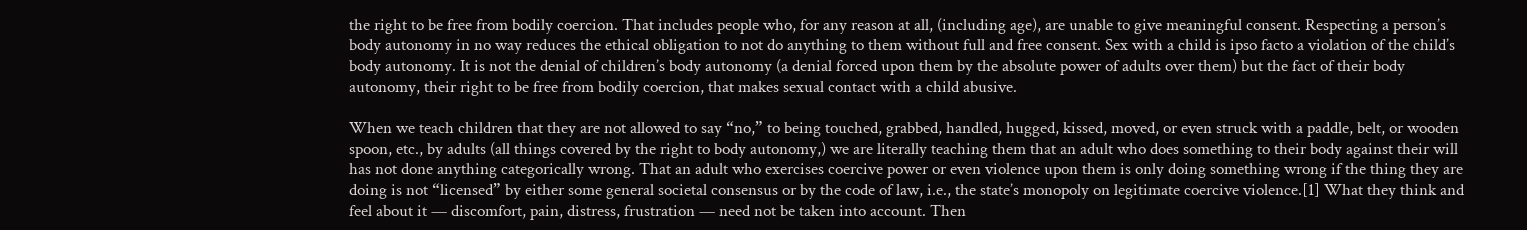the right to be free from bodily coercion. That includes people who, for any reason at all, (including age), are unable to give meaningful consent. Respecting a person’s body autonomy in no way reduces the ethical obligation to not do anything to them without full and free consent. Sex with a child is ipso facto a violation of the child’s body autonomy. It is not the denial of children’s body autonomy (a denial forced upon them by the absolute power of adults over them) but the fact of their body autonomy, their right to be free from bodily coercion, that makes sexual contact with a child abusive.

When we teach children that they are not allowed to say “no,” to being touched, grabbed, handled, hugged, kissed, moved, or even struck with a paddle, belt, or wooden spoon, etc., by adults (all things covered by the right to body autonomy,) we are literally teaching them that an adult who does something to their body against their will has not done anything categorically wrong. That an adult who exercises coercive power or even violence upon them is only doing something wrong if the thing they are doing is not “licensed” by either some general societal consensus or by the code of law, i.e., the state’s monopoly on legitimate coercive violence.[1] What they think and feel about it — discomfort, pain, distress, frustration — need not be taken into account. Then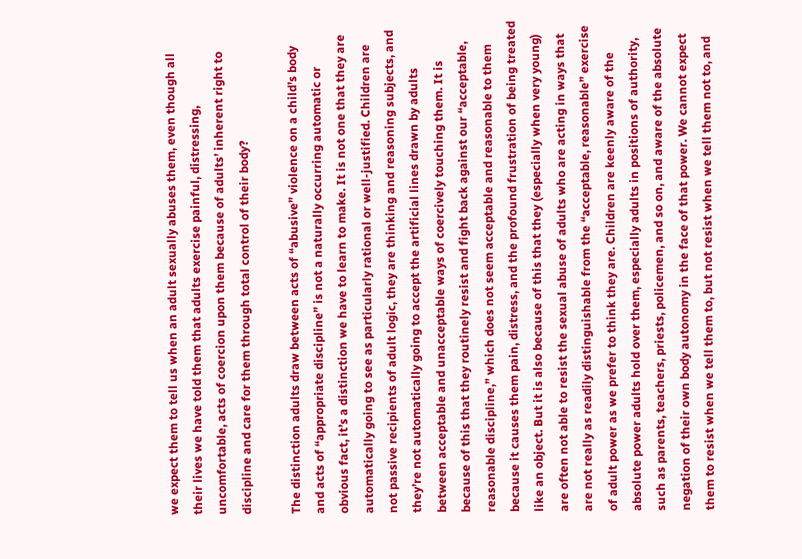we expect them to tell us when an adult sexually abuses them, even though all their lives we have told them that adults exercise painful, distressing, uncomfortable, acts of coercion upon them because of adults’ inherent right to discipline and care for them through total control of their body?

The distinction adults draw between acts of “abusive” violence on a child’s body and acts of “appropriate discipline” is not a naturally occurring automatic or obvious fact, it’s a distinction we have to learn to make. It is not one that they are automatically going to see as particularly rational or well-justified. Children are not passive recipients of adult logic, they are thinking and reasoning subjects, and they’re not automatically going to accept the artificial lines drawn by adults between acceptable and unacceptable ways of coercively touching them. It is because of this that they routinely resist and fight back against our “acceptable, reasonable discipline,” which does not seem acceptable and reasonable to them because it causes them pain, distress, and the profound frustration of being treated like an object. But it is also because of this that they (especially when very young) are often not able to resist the sexual abuse of adults who are acting in ways that are not really as readily distinguishable from the “acceptable, reasonable” exercise of adult power as we prefer to think they are. Children are keenly aware of the absolute power adults hold over them, especially adults in positions of authority, such as parents, teachers, priests, policemen, and so on, and aware of the absolute negation of their own body autonomy in the face of that power. We cannot expect them to resist when we tell them to, but not resist when we tell them not to, and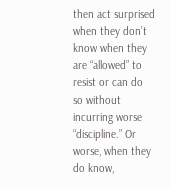then act surprised when they don’t know when they are “allowed” to resist or can do so without incurring worse “discipline.” Or worse, when they do know,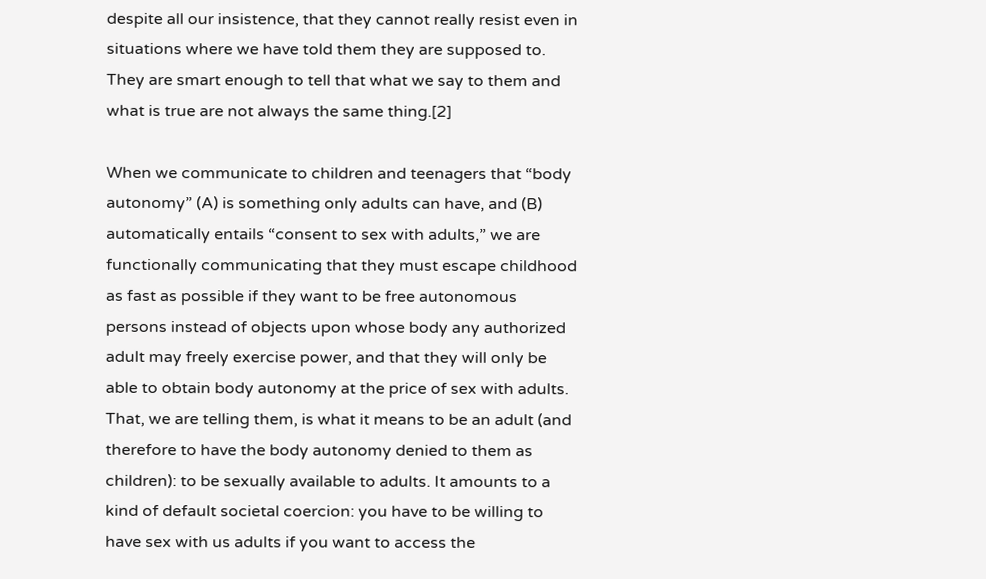despite all our insistence, that they cannot really resist even in situations where we have told them they are supposed to. They are smart enough to tell that what we say to them and what is true are not always the same thing.[2]

When we communicate to children and teenagers that “body autonomy” (A) is something only adults can have, and (B) automatically entails “consent to sex with adults,” we are functionally communicating that they must escape childhood as fast as possible if they want to be free autonomous persons instead of objects upon whose body any authorized adult may freely exercise power, and that they will only be able to obtain body autonomy at the price of sex with adults. That, we are telling them, is what it means to be an adult (and therefore to have the body autonomy denied to them as children): to be sexually available to adults. It amounts to a kind of default societal coercion: you have to be willing to have sex with us adults if you want to access the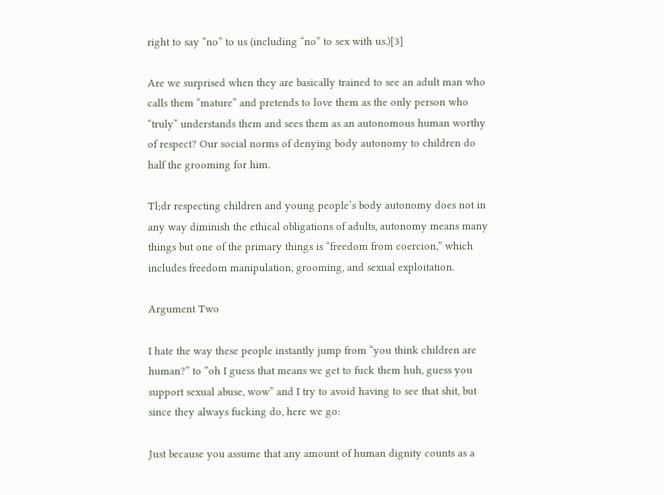right to say “no” to us (including “no” to sex with us.)[3]

Are we surprised when they are basically trained to see an adult man who calls them “mature” and pretends to love them as the only person who “truly” understands them and sees them as an autonomous human worthy of respect? Our social norms of denying body autonomy to children do half the grooming for him.

Tl;dr respecting children and young people’s body autonomy does not in any way diminish the ethical obligations of adults, autonomy means many things but one of the primary things is “freedom from coercion,” which includes freedom manipulation, grooming, and sexual exploitation.

Argument Two

I hate the way these people instantly jump from “you think children are human?” to “oh I guess that means we get to fuck them huh, guess you support sexual abuse, wow” and I try to avoid having to see that shit, but since they always fucking do, here we go:

Just because you assume that any amount of human dignity counts as a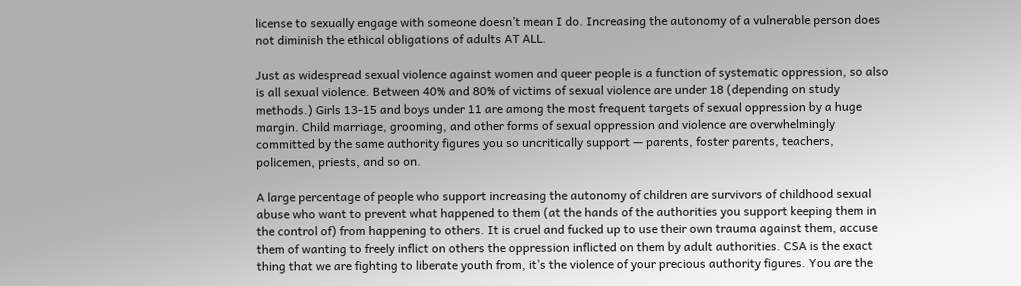license to sexually engage with someone doesn’t mean I do. Increasing the autonomy of a vulnerable person does not diminish the ethical obligations of adults AT ALL.

Just as widespread sexual violence against women and queer people is a function of systematic oppression, so also is all sexual violence. Between 40% and 80% of victims of sexual violence are under 18 (depending on study methods.) Girls 13-15 and boys under 11 are among the most frequent targets of sexual oppression by a huge margin. Child marriage, grooming, and other forms of sexual oppression and violence are overwhelmingly committed by the same authority figures you so uncritically support — parents, foster parents, teachers, policemen, priests, and so on.

A large percentage of people who support increasing the autonomy of children are survivors of childhood sexual abuse who want to prevent what happened to them (at the hands of the authorities you support keeping them in the control of) from happening to others. It is cruel and fucked up to use their own trauma against them, accuse them of wanting to freely inflict on others the oppression inflicted on them by adult authorities. CSA is the exact thing that we are fighting to liberate youth from, it’s the violence of your precious authority figures. You are the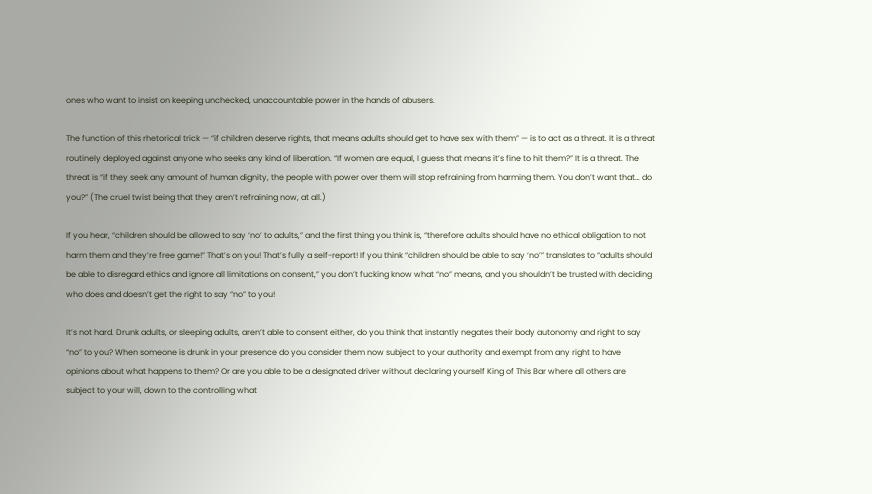ones who want to insist on keeping unchecked, unaccountable power in the hands of abusers.

The function of this rhetorical trick — “if children deserve rights, that means adults should get to have sex with them” — is to act as a threat. It is a threat routinely deployed against anyone who seeks any kind of liberation. “If women are equal, I guess that means it’s fine to hit them?” It is a threat. The threat is “if they seek any amount of human dignity, the people with power over them will stop refraining from harming them. You don’t want that… do you?” (The cruel twist being that they aren’t refraining now, at all.)

If you hear, “children should be allowed to say ‘no’ to adults,” and the first thing you think is, “therefore adults should have no ethical obligation to not harm them and they’re free game!” That’s on you! That’s fully a self-report! If you think “children should be able to say ‘no’” translates to “adults should be able to disregard ethics and ignore all limitations on consent,” you don’t fucking know what “no” means, and you shouldn’t be trusted with deciding who does and doesn’t get the right to say “no” to you!

It’s not hard. Drunk adults, or sleeping adults, aren’t able to consent either, do you think that instantly negates their body autonomy and right to say “no” to you? When someone is drunk in your presence do you consider them now subject to your authority and exempt from any right to have opinions about what happens to them? Or are you able to be a designated driver without declaring yourself King of This Bar where all others are subject to your will, down to the controlling what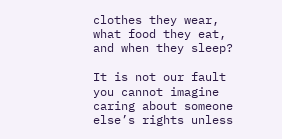clothes they wear, what food they eat, and when they sleep?

It is not our fault you cannot imagine caring about someone else’s rights unless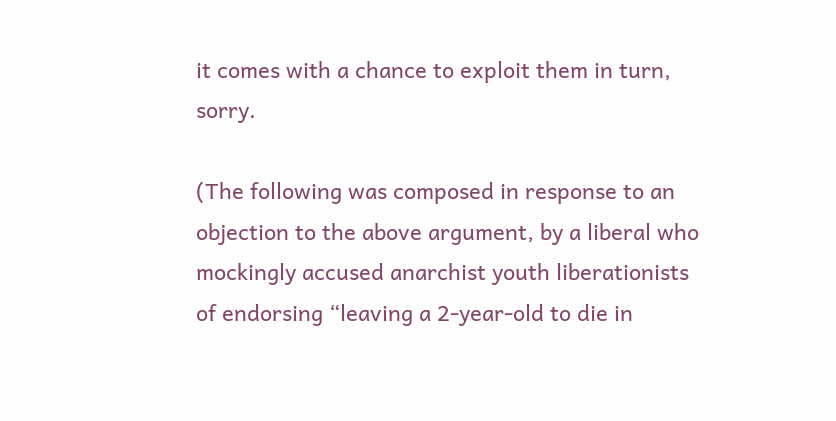it comes with a chance to exploit them in turn, sorry.

(The following was composed in response to an objection to the above argument, by a liberal who mockingly accused anarchist youth liberationists of endorsing “leaving a 2-year-old to die in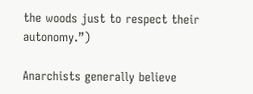the woods just to respect their autonomy.”)

Anarchists generally believe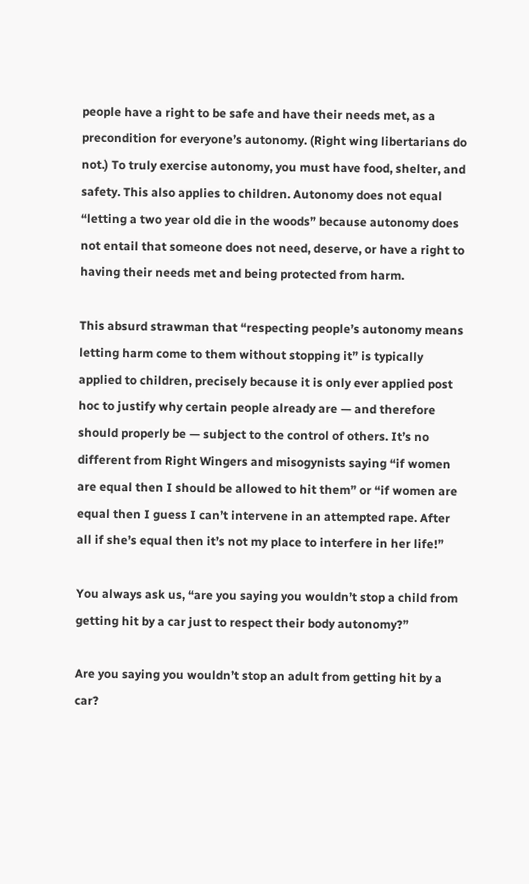people have a right to be safe and have their needs met, as a precondition for everyone’s autonomy. (Right wing libertarians do not.) To truly exercise autonomy, you must have food, shelter, and safety. This also applies to children. Autonomy does not equal “letting a two year old die in the woods” because autonomy does not entail that someone does not need, deserve, or have a right to having their needs met and being protected from harm.

This absurd strawman that “respecting people’s autonomy means letting harm come to them without stopping it” is typically applied to children, precisely because it is only ever applied post hoc to justify why certain people already are — and therefore should properly be — subject to the control of others. It’s no different from Right Wingers and misogynists saying “if women are equal then I should be allowed to hit them” or “if women are equal then I guess I can’t intervene in an attempted rape. After all if she’s equal then it’s not my place to interfere in her life!”

You always ask us, “are you saying you wouldn’t stop a child from getting hit by a car just to respect their body autonomy?”

Are you saying you wouldn’t stop an adult from getting hit by a car?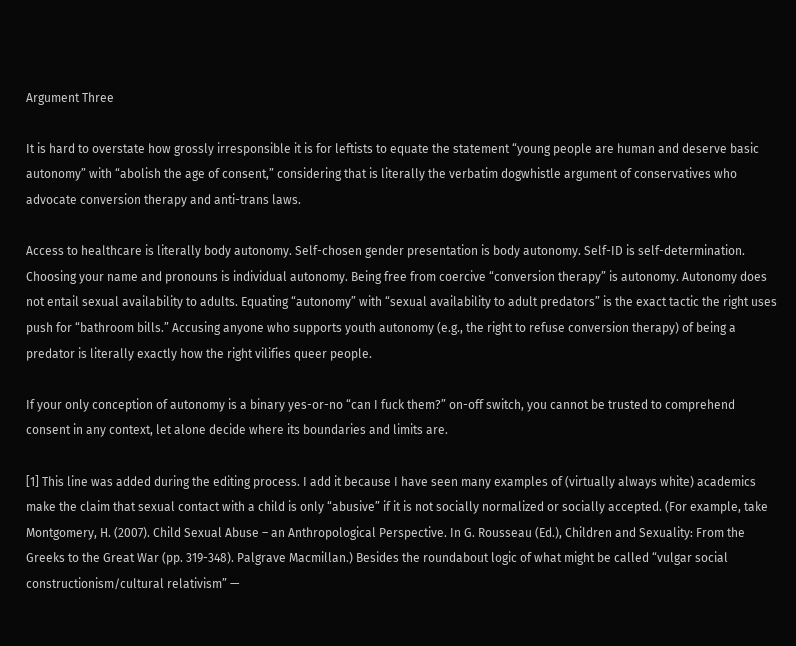Argument Three

It is hard to overstate how grossly irresponsible it is for leftists to equate the statement “young people are human and deserve basic autonomy” with “abolish the age of consent,” considering that is literally the verbatim dogwhistle argument of conservatives who advocate conversion therapy and anti-trans laws.

Access to healthcare is literally body autonomy. Self-chosen gender presentation is body autonomy. Self-ID is self-determination. Choosing your name and pronouns is individual autonomy. Being free from coercive “conversion therapy” is autonomy. Autonomy does not entail sexual availability to adults. Equating “autonomy” with “sexual availability to adult predators” is the exact tactic the right uses push for “bathroom bills.” Accusing anyone who supports youth autonomy (e.g., the right to refuse conversion therapy) of being a predator is literally exactly how the right vilifies queer people.

If your only conception of autonomy is a binary yes-or-no “can I fuck them?” on-off switch, you cannot be trusted to comprehend consent in any context, let alone decide where its boundaries and limits are.

[1] This line was added during the editing process. I add it because I have seen many examples of (virtually always white) academics make the claim that sexual contact with a child is only “abusive” if it is not socially normalized or socially accepted. (For example, take Montgomery, H. (2007). Child Sexual Abuse – an Anthropological Perspective. In G. Rousseau (Ed.), Children and Sexuality: From the Greeks to the Great War (pp. 319-348). Palgrave Macmillan.) Besides the roundabout logic of what might be called “vulgar social constructionism/cultural relativism” —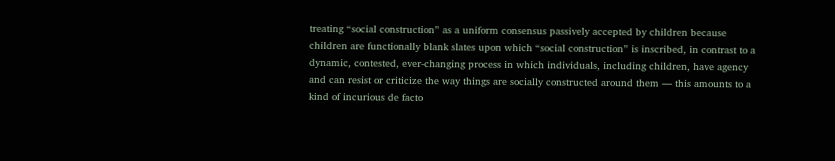treating “social construction” as a uniform consensus passively accepted by children because children are functionally blank slates upon which “social construction” is inscribed, in contrast to a dynamic, contested, ever-changing process in which individuals, including children, have agency and can resist or criticize the way things are socially constructed around them — this amounts to a kind of incurious de facto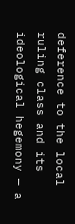deference to the local ruling class and its ideological hegemony — a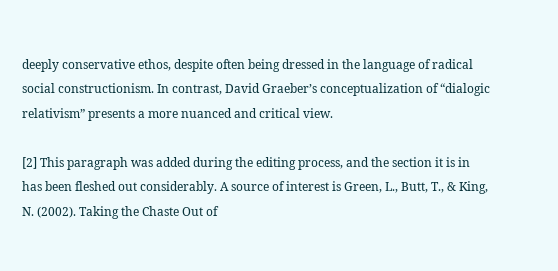deeply conservative ethos, despite often being dressed in the language of radical social constructionism. In contrast, David Graeber’s conceptualization of “dialogic relativism” presents a more nuanced and critical view.

[2] This paragraph was added during the editing process, and the section it is in has been fleshed out considerably. A source of interest is Green, L., Butt, T., & King, N. (2002). Taking the Chaste Out of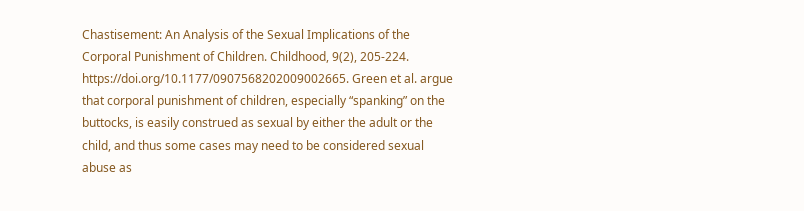Chastisement: An Analysis of the Sexual Implications of the Corporal Punishment of Children. Childhood, 9(2), 205-224. https://doi.org/10.1177/0907568202009002665. Green et al. argue that corporal punishment of children, especially “spanking” on the buttocks, is easily construed as sexual by either the adult or the child, and thus some cases may need to be considered sexual abuse as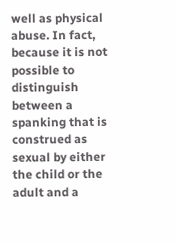well as physical abuse. In fact, because it is not possible to distinguish between a spanking that is construed as sexual by either the child or the adult and a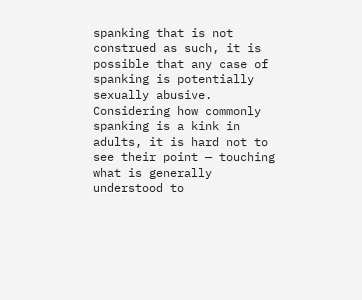spanking that is not construed as such, it is possible that any case of spanking is potentially sexually abusive. Considering how commonly spanking is a kink in adults, it is hard not to see their point — touching what is generally understood to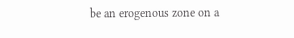be an erogenous zone on a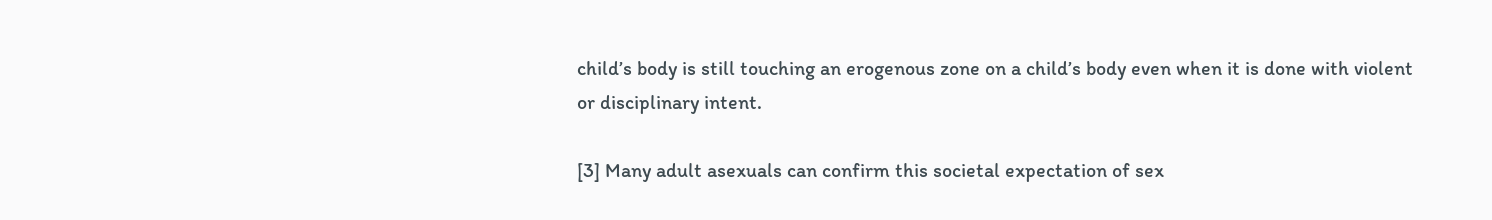child’s body is still touching an erogenous zone on a child’s body even when it is done with violent or disciplinary intent.

[3] Many adult asexuals can confirm this societal expectation of sex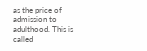as the price of admission to adulthood. This is called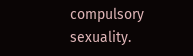compulsory sexuality.